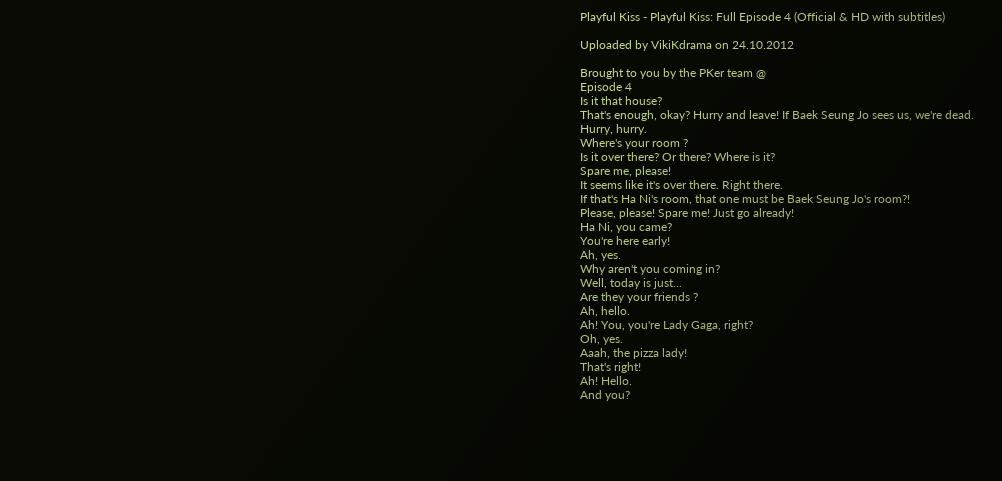Playful Kiss - Playful Kiss: Full Episode 4 (Official & HD with subtitles)

Uploaded by VikiKdrama on 24.10.2012

Brought to you by the PKer team @
Episode 4
Is it that house?
That's enough, okay? Hurry and leave! If Baek Seung Jo sees us, we're dead.
Hurry, hurry.
Where's your room ?
Is it over there? Or there? Where is it?
Spare me, please!
It seems like it's over there. Right there.
If that's Ha Ni's room, that one must be Baek Seung Jo's room?!
Please, please! Spare me! Just go already!
Ha Ni, you came?
You're here early!
Ah, yes.
Why aren't you coming in?
Well, today is just...
Are they your friends ?
Ah, hello.
Ah! You, you're Lady Gaga, right?
Oh, yes.
Aaah, the pizza lady!
That's right!
Ah! Hello.
And you?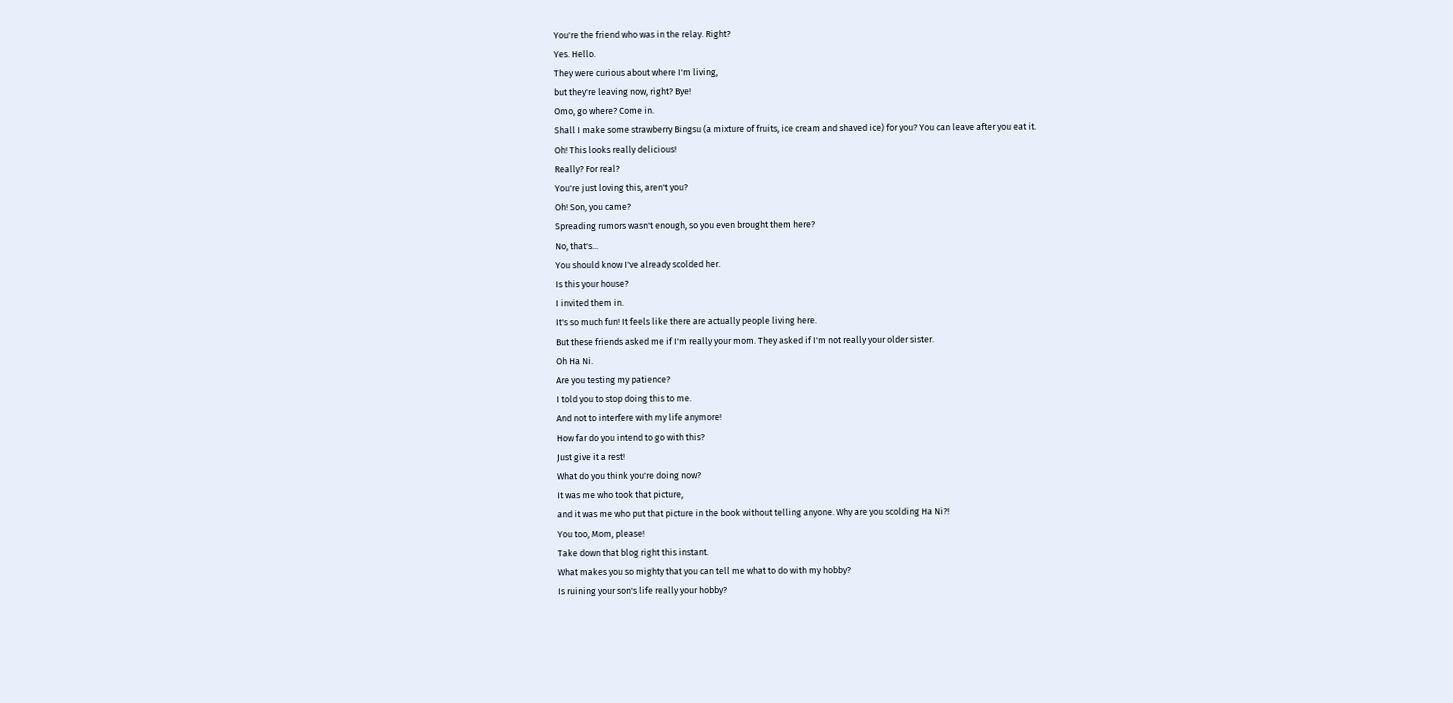You're the friend who was in the relay. Right?
Yes. Hello.
They were curious about where I'm living,
but they're leaving now, right? Bye!
Omo, go where? Come in.
Shall I make some strawberry Bingsu (a mixture of fruits, ice cream and shaved ice) for you? You can leave after you eat it.
Oh! This looks really delicious!
Really? For real?
You're just loving this, aren't you?
Oh! Son, you came?
Spreading rumors wasn't enough, so you even brought them here?
No, that's...
You should know I've already scolded her.
Is this your house?
I invited them in.
It's so much fun! It feels like there are actually people living here.
But these friends asked me if I'm really your mom. They asked if I'm not really your older sister.
Oh Ha Ni.
Are you testing my patience?
I told you to stop doing this to me.
And not to interfere with my life anymore!
How far do you intend to go with this?
Just give it a rest!
What do you think you're doing now?
It was me who took that picture,
and it was me who put that picture in the book without telling anyone. Why are you scolding Ha Ni?!
You too, Mom, please!
Take down that blog right this instant.
What makes you so mighty that you can tell me what to do with my hobby?
Is ruining your son's life really your hobby?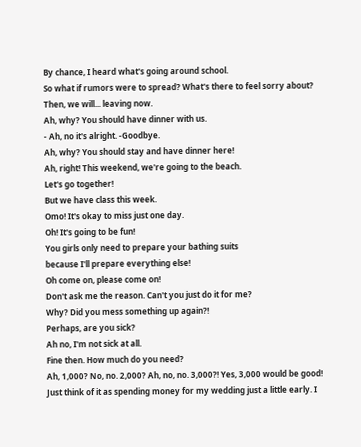By chance, I heard what's going around school.
So what if rumors were to spread? What's there to feel sorry about?
Then, we will... leaving now.
Ah, why? You should have dinner with us.
- Ah, no it's alright. -Goodbye.
Ah, why? You should stay and have dinner here!
Ah, right! This weekend, we're going to the beach.
Let's go together!
But we have class this week.
Omo! It's okay to miss just one day.
Oh! It's going to be fun!
You girls only need to prepare your bathing suits
because I'll prepare everything else!
Oh come on, please come on!
Don't ask me the reason. Can't you just do it for me?
Why? Did you mess something up again?!
Perhaps, are you sick?
Ah no, I'm not sick at all.
Fine then. How much do you need?
Ah, 1,000? No, no. 2,000? Ah, no, no. 3,000?! Yes, 3,000 would be good!
Just think of it as spending money for my wedding just a little early. I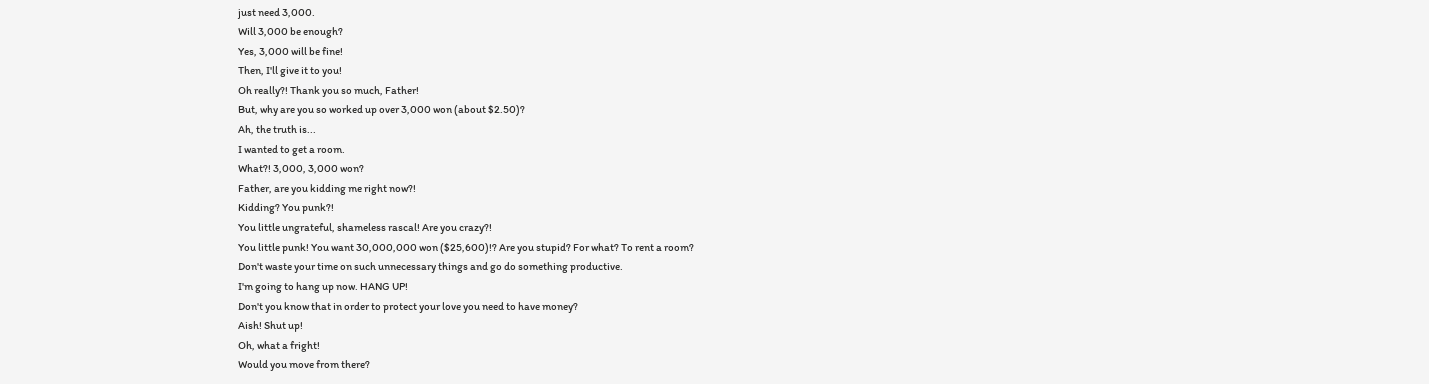just need 3,000.
Will 3,000 be enough?
Yes, 3,000 will be fine!
Then, I'll give it to you!
Oh really?! Thank you so much, Father!
But, why are you so worked up over 3,000 won (about $2.50)?
Ah, the truth is...
I wanted to get a room.
What?! 3,000, 3,000 won?
Father, are you kidding me right now?!
Kidding? You punk?!
You little ungrateful, shameless rascal! Are you crazy?!
You little punk! You want 30,000,000 won ($25,600)!? Are you stupid? For what? To rent a room?
Don't waste your time on such unnecessary things and go do something productive.
I'm going to hang up now. HANG UP!
Don't you know that in order to protect your love you need to have money?
Aish! Shut up!
Oh, what a fright!
Would you move from there?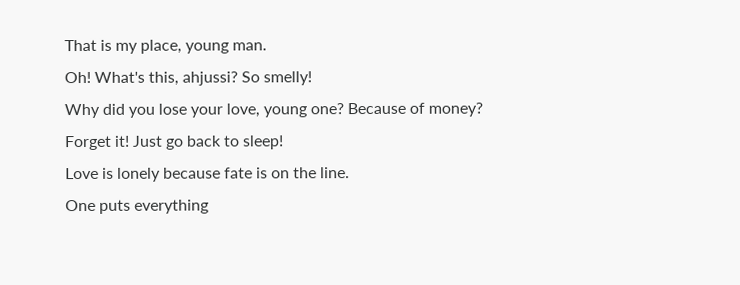That is my place, young man.
Oh! What's this, ahjussi? So smelly!
Why did you lose your love, young one? Because of money?
Forget it! Just go back to sleep!
Love is lonely because fate is on the line.
One puts everything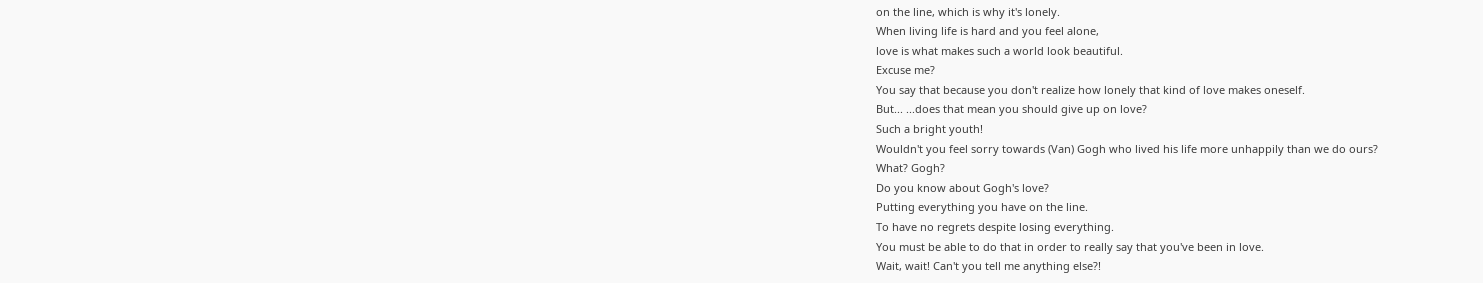on the line, which is why it's lonely.
When living life is hard and you feel alone,
love is what makes such a world look beautiful.
Excuse me?
You say that because you don't realize how lonely that kind of love makes oneself.
But... ...does that mean you should give up on love?
Such a bright youth!
Wouldn't you feel sorry towards (Van) Gogh who lived his life more unhappily than we do ours?
What? Gogh?
Do you know about Gogh's love?
Putting everything you have on the line.
To have no regrets despite losing everything.
You must be able to do that in order to really say that you've been in love.
Wait, wait! Can't you tell me anything else?!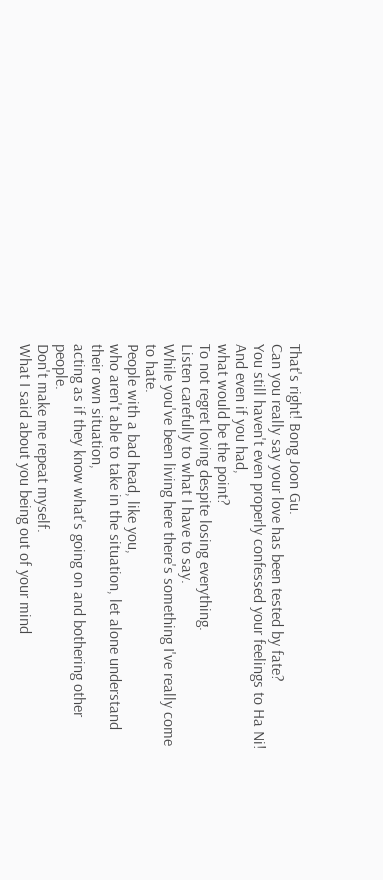That's right! Bong Joon Gu.
Can you really say your love has been tested by fate?
You still haven't even properly confessed your feelings to Ha Ni!
And even if you had,
what would be the point?
To not regret loving despite losing everything.
Listen carefully to what I have to say.
While you've been living here there's something I've really come to hate.
People with a bad head, like you,
who aren't able to take in the situation, let alone understand their own situation,
acting as if they know what's going on and bothering other people.
Don't make me repeat myself.
What I said about you being out of your mind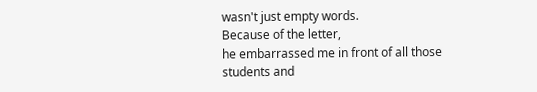wasn't just empty words.
Because of the letter,
he embarrassed me in front of all those students and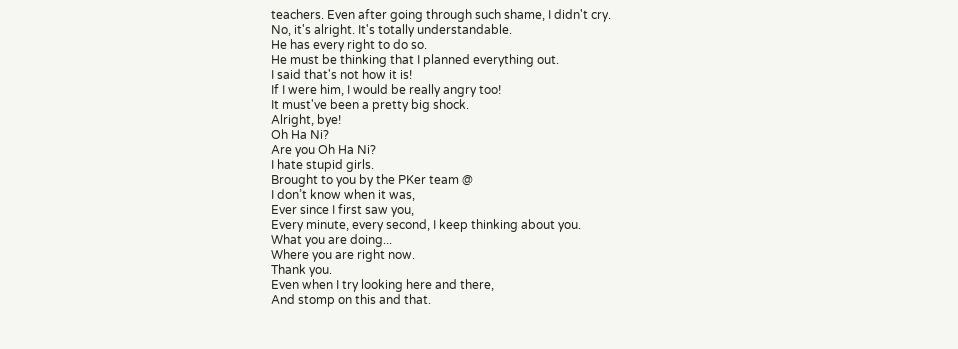teachers. Even after going through such shame, I didn't cry.
No, it's alright. It's totally understandable.
He has every right to do so.
He must be thinking that I planned everything out.
I said that's not how it is!
If I were him, I would be really angry too!
It must've been a pretty big shock.
Alright, bye!
Oh Ha Ni?
Are you Oh Ha Ni?
I hate stupid girls.
Brought to you by the PKer team @
I don’t know when it was,
Ever since I first saw you,
Every minute, every second, I keep thinking about you.
What you are doing...
Where you are right now.
Thank you.
Even when I try looking here and there,
And stomp on this and that.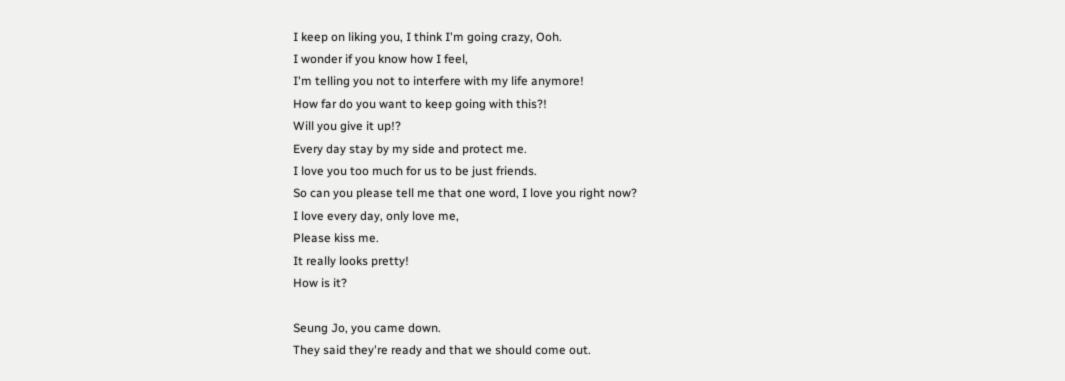I keep on liking you, I think I'm going crazy, Ooh.
I wonder if you know how I feel,
I'm telling you not to interfere with my life anymore!
How far do you want to keep going with this?!
Will you give it up!?
Every day stay by my side and protect me.
I love you too much for us to be just friends.
So can you please tell me that one word, I love you right now?
I love every day, only love me,
Please kiss me.
It really looks pretty!
How is it?

Seung Jo, you came down.
They said they're ready and that we should come out.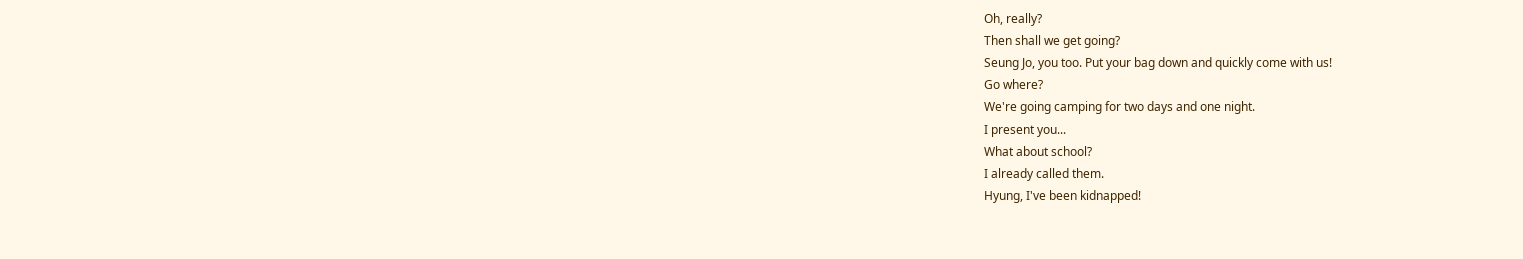Oh, really?
Then shall we get going?
Seung Jo, you too. Put your bag down and quickly come with us!
Go where?
We're going camping for two days and one night.
I present you...
What about school?
I already called them.
Hyung, I've been kidnapped!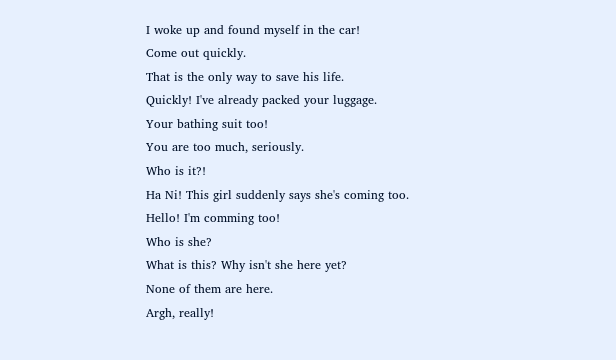I woke up and found myself in the car!
Come out quickly.
That is the only way to save his life.
Quickly! I've already packed your luggage.
Your bathing suit too!
You are too much, seriously.
Who is it?!
Ha Ni! This girl suddenly says she's coming too.
Hello! I'm comming too!
Who is she?
What is this? Why isn't she here yet?
None of them are here.
Argh, really!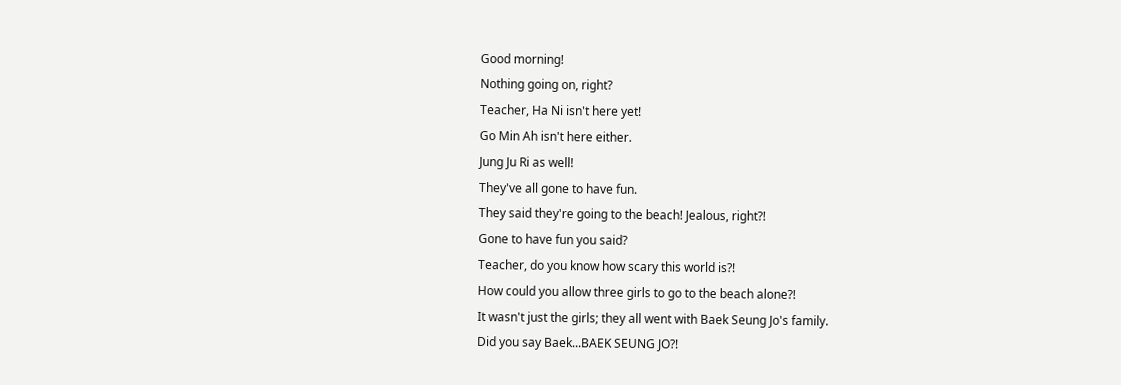Good morning!
Nothing going on, right?
Teacher, Ha Ni isn't here yet!
Go Min Ah isn't here either.
Jung Ju Ri as well!
They've all gone to have fun.
They said they're going to the beach! Jealous, right?!
Gone to have fun you said?
Teacher, do you know how scary this world is?!
How could you allow three girls to go to the beach alone?!
It wasn't just the girls; they all went with Baek Seung Jo's family.
Did you say Baek...BAEK SEUNG JO?!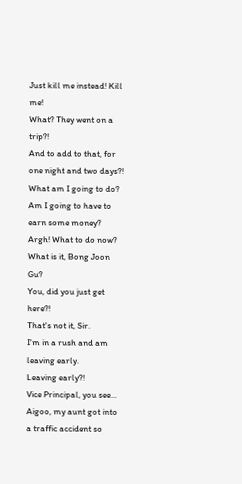Just kill me instead! Kill me!
What? They went on a trip?!
And to add to that, for one night and two days?!
What am I going to do?
Am I going to have to earn some money?
Argh! What to do now?
What is it, Bong Joon Gu?
You, did you just get here?!
That's not it, Sir.
I'm in a rush and am leaving early.
Leaving early?!
Vice Principal, you see...
Aigoo, my aunt got into a traffic accident so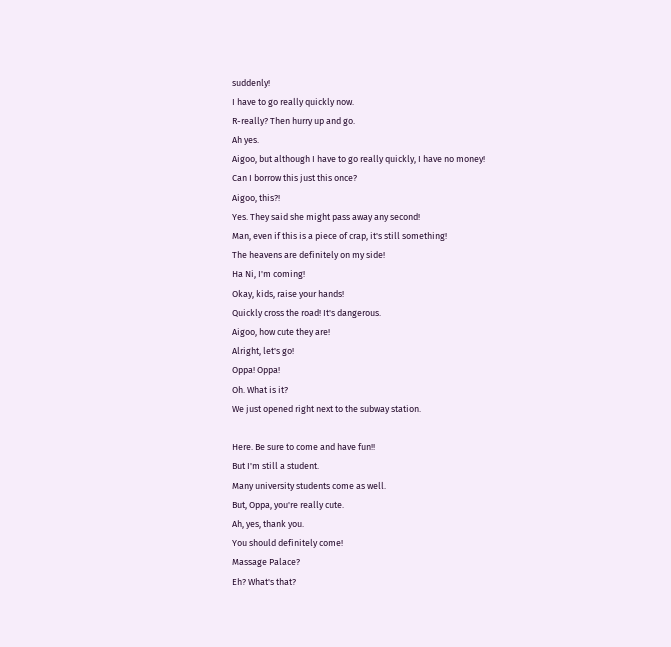suddenly!
I have to go really quickly now.
R-really? Then hurry up and go.
Ah yes.
Aigoo, but although I have to go really quickly, I have no money!
Can I borrow this just this once?
Aigoo, this?!
Yes. They said she might pass away any second!
Man, even if this is a piece of crap, it's still something!
The heavens are definitely on my side!
Ha Ni, I'm coming!
Okay, kids, raise your hands!
Quickly cross the road! It's dangerous.
Aigoo, how cute they are!
Alright, let's go!
Oppa! Oppa!
Oh. What is it?
We just opened right next to the subway station.

Here. Be sure to come and have fun!!
But I'm still a student.
Many university students come as well.
But, Oppa, you're really cute.
Ah, yes, thank you.
You should definitely come!
Massage Palace?
Eh? What's that?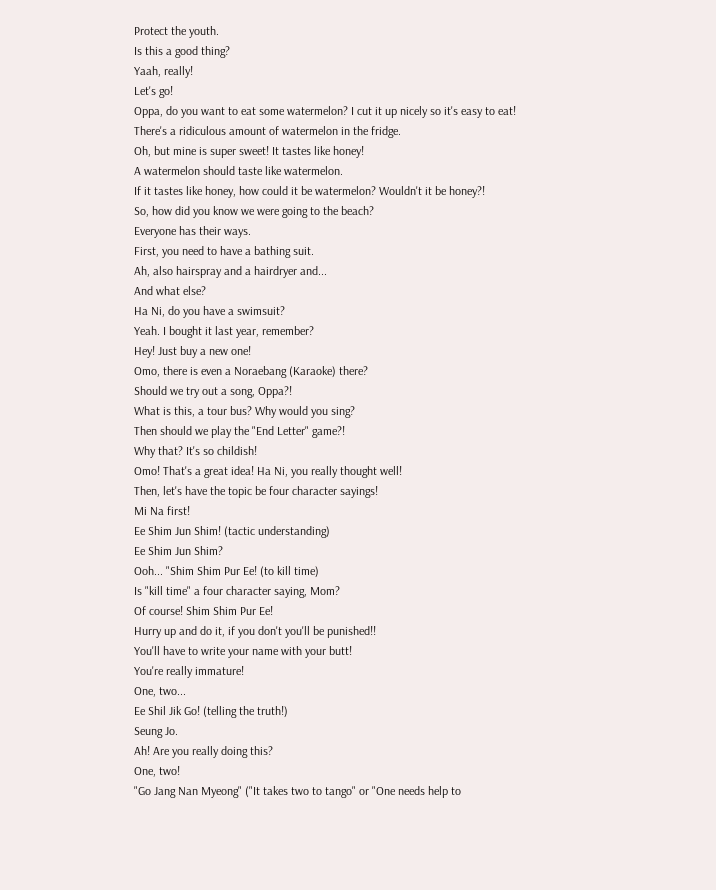Protect the youth.
Is this a good thing?
Yaah, really!
Let's go!
Oppa, do you want to eat some watermelon? I cut it up nicely so it's easy to eat!
There's a ridiculous amount of watermelon in the fridge.
Oh, but mine is super sweet! It tastes like honey!
A watermelon should taste like watermelon.
If it tastes like honey, how could it be watermelon? Wouldn't it be honey?!
So, how did you know we were going to the beach?
Everyone has their ways.
First, you need to have a bathing suit.
Ah, also hairspray and a hairdryer and...
And what else?
Ha Ni, do you have a swimsuit?
Yeah. I bought it last year, remember?
Hey! Just buy a new one!
Omo, there is even a Noraebang (Karaoke) there?
Should we try out a song, Oppa?!
What is this, a tour bus? Why would you sing?
Then should we play the "End Letter" game?!
Why that? It's so childish!
Omo! That's a great idea! Ha Ni, you really thought well!
Then, let's have the topic be four character sayings!
Mi Na first!
Ee Shim Jun Shim! (tactic understanding)
Ee Shim Jun Shim?
Ooh... "Shim Shim Pur Ee! (to kill time)
Is "kill time" a four character saying, Mom?
Of course! Shim Shim Pur Ee!
Hurry up and do it, if you don't you'll be punished!!
You'll have to write your name with your butt!
You're really immature!
One, two...
Ee Shil Jik Go! (telling the truth!)
Seung Jo.
Ah! Are you really doing this?
One, two!
"Go Jang Nan Myeong" ("It takes two to tango" or "One needs help to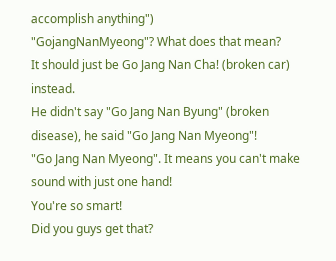accomplish anything")
"GojangNanMyeong"? What does that mean?
It should just be Go Jang Nan Cha! (broken car) instead.
He didn't say "Go Jang Nan Byung" (broken disease), he said "Go Jang Nan Myeong"!
"Go Jang Nan Myeong". It means you can't make sound with just one hand!
You're so smart!
Did you guys get that?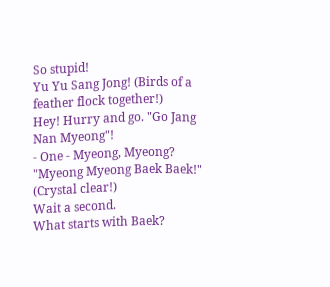So stupid!
Yu Yu Sang Jong! (Birds of a feather flock together!)
Hey! Hurry and go. "Go Jang Nan Myeong"!
- One - Myeong, Myeong?
"Myeong Myeong Baek Baek!" (Crystal clear!)
Wait a second.
What starts with Baek?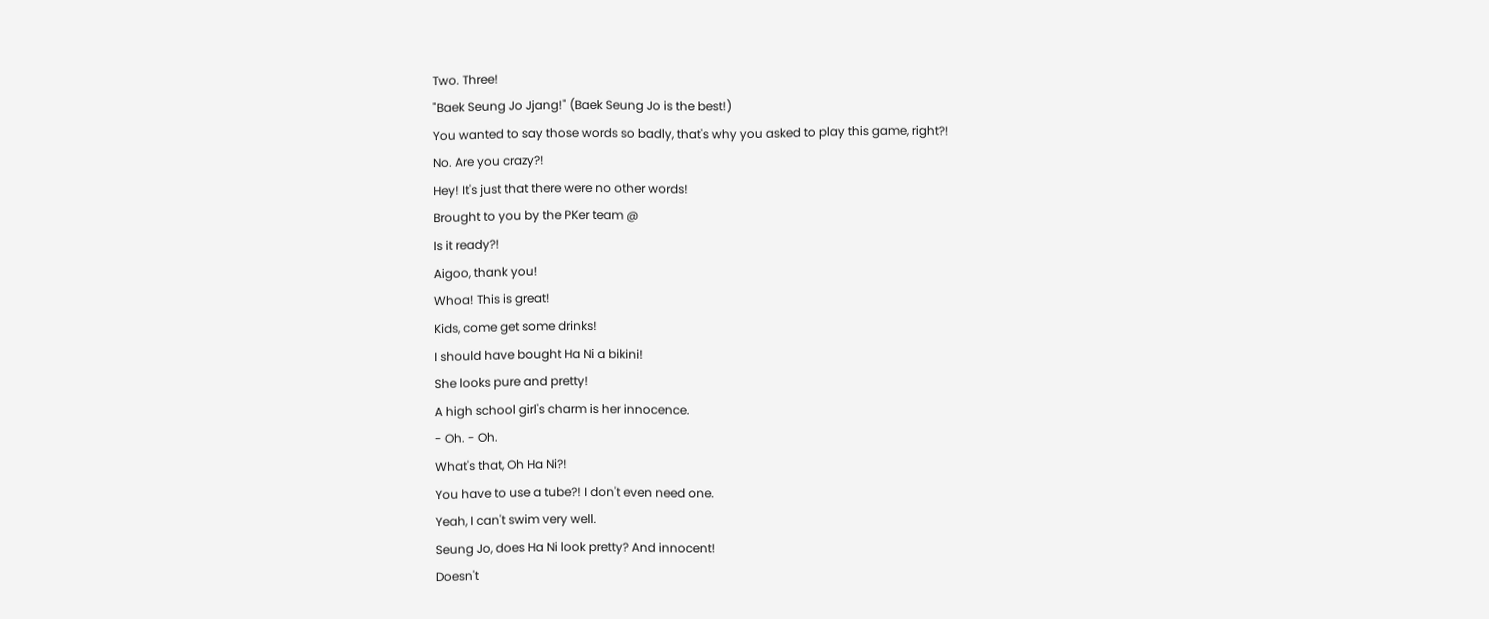Two. Three!
"Baek Seung Jo Jjang!" (Baek Seung Jo is the best!)
You wanted to say those words so badly, that's why you asked to play this game, right?!
No. Are you crazy?!
Hey! It's just that there were no other words!
Brought to you by the PKer team @
Is it ready?!
Aigoo, thank you!
Whoa! This is great!
Kids, come get some drinks!
I should have bought Ha Ni a bikini!
She looks pure and pretty!
A high school girl's charm is her innocence.
- Oh. - Oh.
What's that, Oh Ha Ni?!
You have to use a tube?! I don't even need one.
Yeah, I can't swim very well.
Seung Jo, does Ha Ni look pretty? And innocent!
Doesn't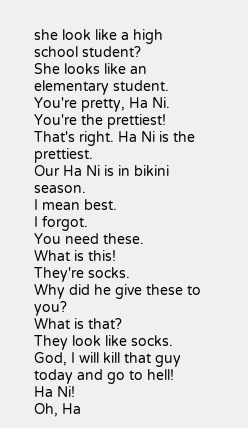she look like a high school student?
She looks like an elementary student.
You're pretty, Ha Ni. You're the prettiest!
That's right. Ha Ni is the prettiest.
Our Ha Ni is in bikini season.
I mean best.
I forgot.
You need these.
What is this!
They're socks.
Why did he give these to you?
What is that?
They look like socks.
God, I will kill that guy today and go to hell!
Ha Ni!
Oh, Ha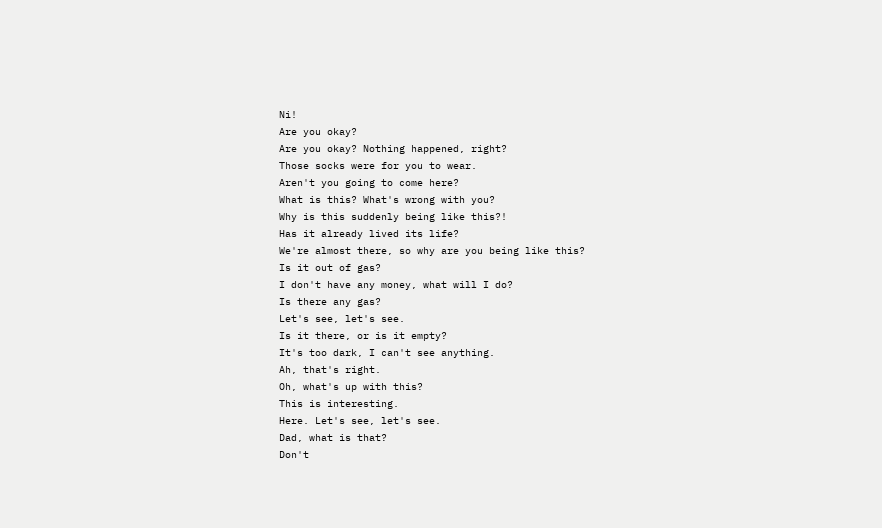Ni!
Are you okay?
Are you okay? Nothing happened, right?
Those socks were for you to wear.
Aren't you going to come here?
What is this? What's wrong with you?
Why is this suddenly being like this?!
Has it already lived its life?
We're almost there, so why are you being like this?
Is it out of gas?
I don't have any money, what will I do?
Is there any gas?
Let's see, let's see.
Is it there, or is it empty?
It's too dark, I can't see anything.
Ah, that's right.
Oh, what's up with this?
This is interesting.
Here. Let's see, let's see.
Dad, what is that?
Don't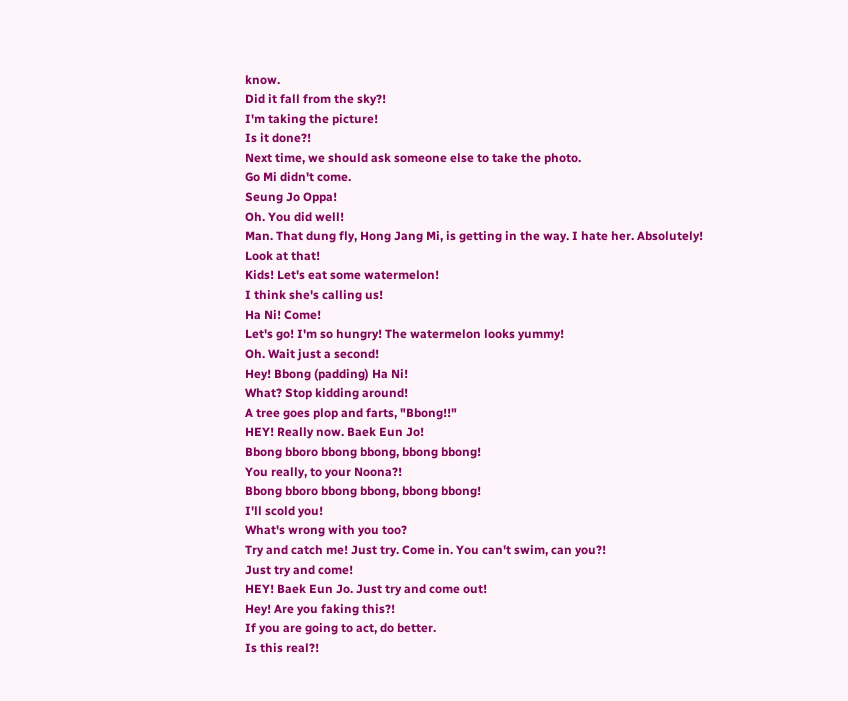know.
Did it fall from the sky?!
I'm taking the picture!
Is it done?!
Next time, we should ask someone else to take the photo.
Go Mi didn't come.
Seung Jo Oppa!
Oh. You did well!
Man. That dung fly, Hong Jang Mi, is getting in the way. I hate her. Absolutely!
Look at that!
Kids! Let's eat some watermelon!
I think she's calling us!
Ha Ni! Come!
Let's go! I'm so hungry! The watermelon looks yummy!
Oh. Wait just a second!
Hey! Bbong (padding) Ha Ni!
What? Stop kidding around!
A tree goes plop and farts, "Bbong!!"
HEY! Really now. Baek Eun Jo!
Bbong bboro bbong bbong, bbong bbong!
You really, to your Noona?!
Bbong bboro bbong bbong, bbong bbong!
I'll scold you!
What's wrong with you too?
Try and catch me! Just try. Come in. You can't swim, can you?!
Just try and come!
HEY! Baek Eun Jo. Just try and come out!
Hey! Are you faking this?!
If you are going to act, do better.
Is this real?!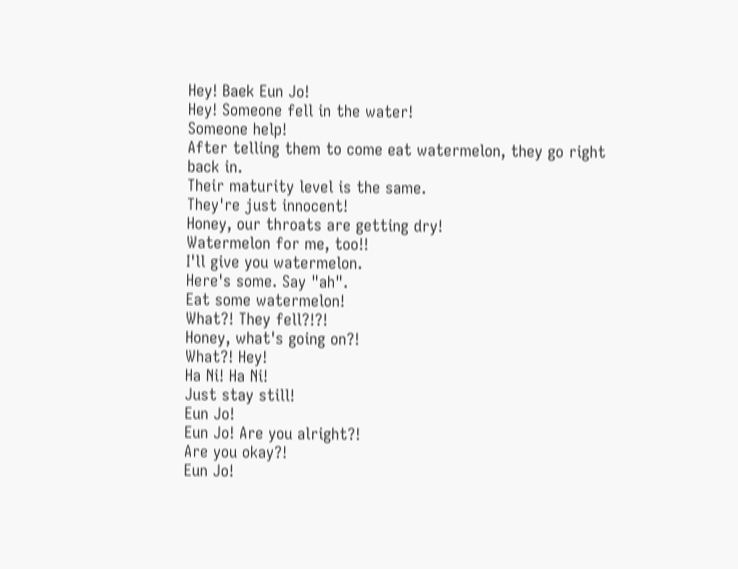Hey! Baek Eun Jo!
Hey! Someone fell in the water!
Someone help!
After telling them to come eat watermelon, they go right back in.
Their maturity level is the same.
They're just innocent!
Honey, our throats are getting dry!
Watermelon for me, too!!
I'll give you watermelon.
Here's some. Say "ah".
Eat some watermelon!
What?! They fell?!?!
Honey, what's going on?!
What?! Hey!
Ha Ni! Ha Ni!
Just stay still!
Eun Jo!
Eun Jo! Are you alright?!
Are you okay?!
Eun Jo!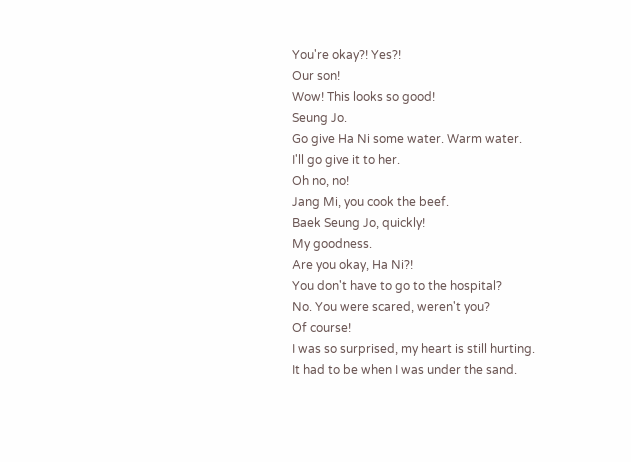You're okay?! Yes?!
Our son!
Wow! This looks so good!
Seung Jo.
Go give Ha Ni some water. Warm water.
I'll go give it to her.
Oh no, no!
Jang Mi, you cook the beef.
Baek Seung Jo, quickly!
My goodness.
Are you okay, Ha Ni?!
You don't have to go to the hospital?
No. You were scared, weren't you?
Of course!
I was so surprised, my heart is still hurting.
It had to be when I was under the sand.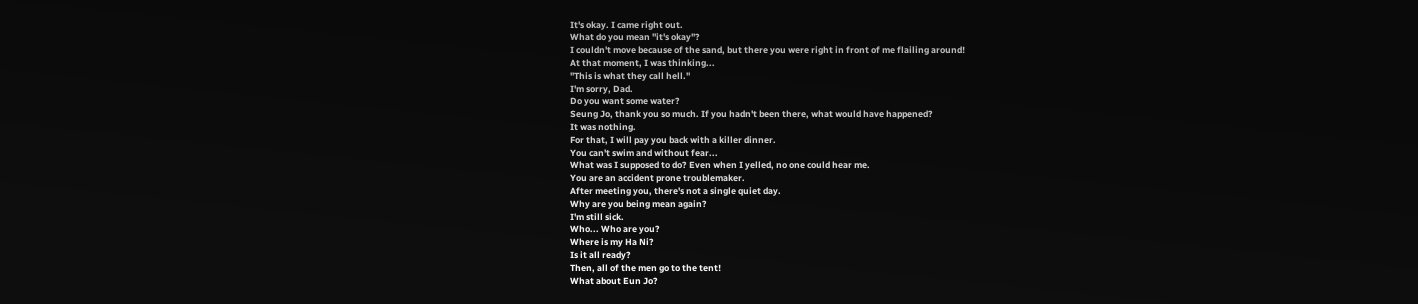It's okay. I came right out.
What do you mean "it's okay"?
I couldn't move because of the sand, but there you were right in front of me flailing around!
At that moment, I was thinking...
"This is what they call hell."
I'm sorry, Dad.
Do you want some water?
Seung Jo, thank you so much. If you hadn't been there, what would have happened?
It was nothing.
For that, I will pay you back with a killer dinner.
You can't swim and without fear...
What was I supposed to do? Even when I yelled, no one could hear me.
You are an accident prone troublemaker.
After meeting you, there's not a single quiet day.
Why are you being mean again?
I'm still sick.
Who... Who are you?
Where is my Ha Ni?
Is it all ready?
Then, all of the men go to the tent!
What about Eun Jo?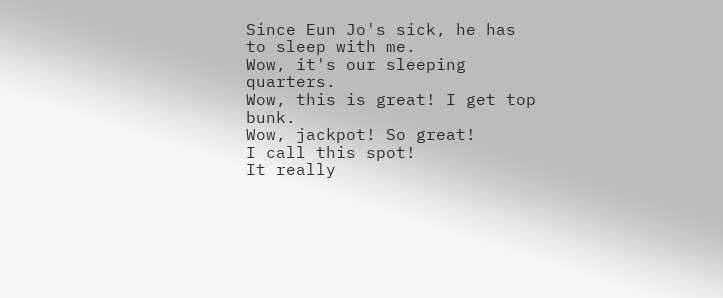Since Eun Jo's sick, he has to sleep with me.
Wow, it's our sleeping quarters.
Wow, this is great! I get top bunk.
Wow, jackpot! So great!
I call this spot!
It really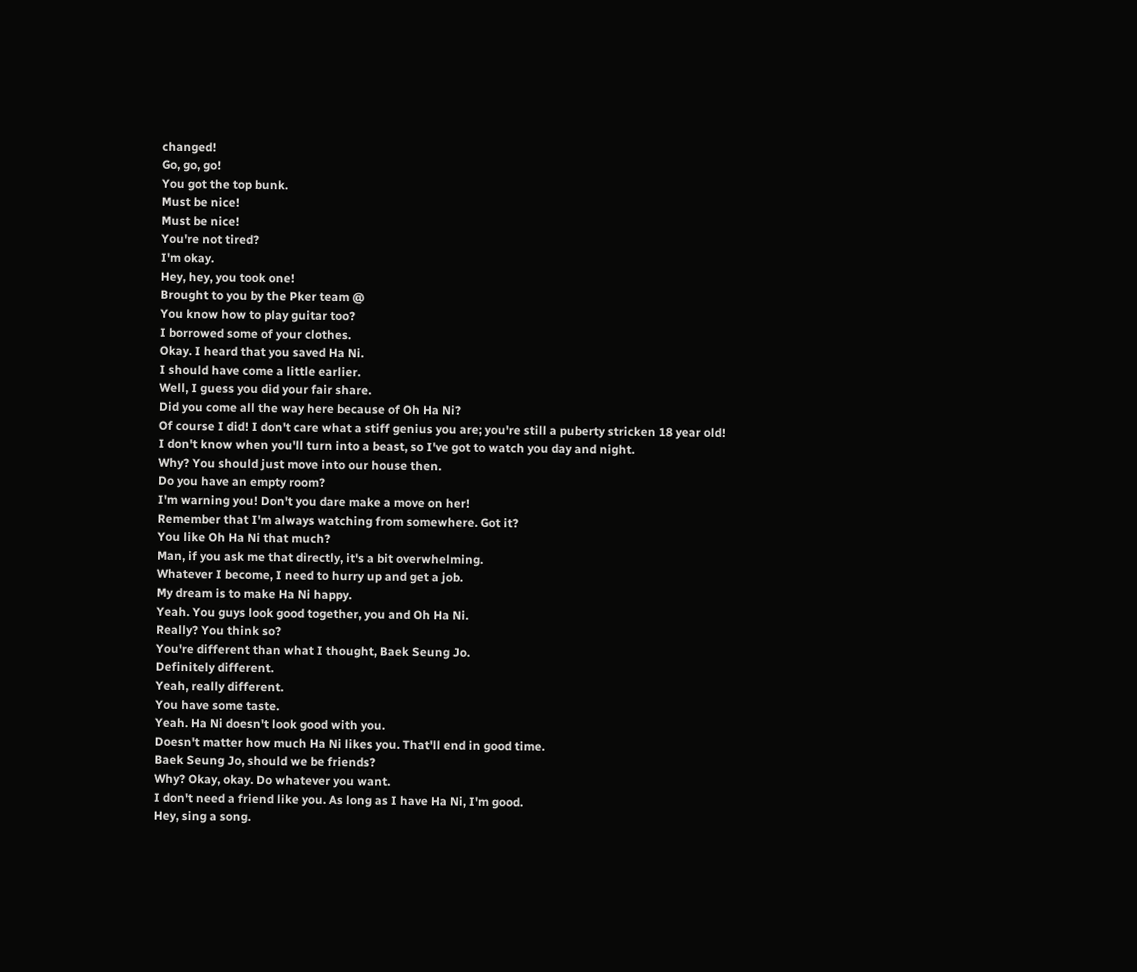changed!
Go, go, go!
You got the top bunk.
Must be nice!
Must be nice!
You're not tired?
I'm okay.
Hey, hey, you took one!
Brought to you by the Pker team @
You know how to play guitar too?
I borrowed some of your clothes.
Okay. I heard that you saved Ha Ni.
I should have come a little earlier.
Well, I guess you did your fair share.
Did you come all the way here because of Oh Ha Ni?
Of course I did! I don't care what a stiff genius you are; you're still a puberty stricken 18 year old!
I don't know when you'll turn into a beast, so I've got to watch you day and night.
Why? You should just move into our house then.
Do you have an empty room?
I'm warning you! Don't you dare make a move on her!
Remember that I'm always watching from somewhere. Got it?
You like Oh Ha Ni that much?
Man, if you ask me that directly, it's a bit overwhelming.
Whatever I become, I need to hurry up and get a job.
My dream is to make Ha Ni happy.
Yeah. You guys look good together, you and Oh Ha Ni.
Really? You think so?
You're different than what I thought, Baek Seung Jo.
Definitely different.
Yeah, really different.
You have some taste.
Yeah. Ha Ni doesn't look good with you.
Doesn't matter how much Ha Ni likes you. That'll end in good time.
Baek Seung Jo, should we be friends?
Why? Okay, okay. Do whatever you want.
I don't need a friend like you. As long as I have Ha Ni, I'm good.
Hey, sing a song.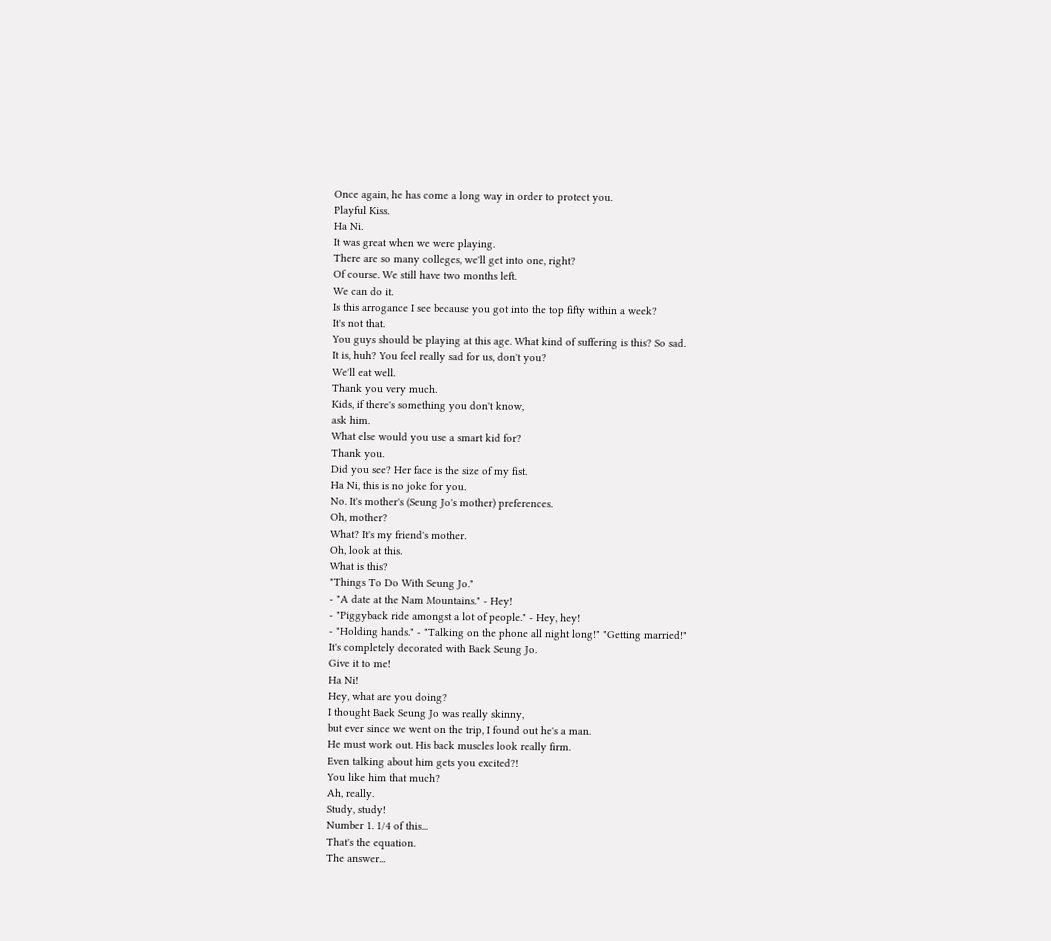Once again, he has come a long way in order to protect you.
Playful Kiss.
Ha Ni.
It was great when we were playing.
There are so many colleges, we'll get into one, right?
Of course. We still have two months left.
We can do it.
Is this arrogance I see because you got into the top fifty within a week?
It's not that.
You guys should be playing at this age. What kind of suffering is this? So sad.
It is, huh? You feel really sad for us, don't you?
We'll eat well.
Thank you very much.
Kids, if there's something you don't know,
ask him.
What else would you use a smart kid for?
Thank you.
Did you see? Her face is the size of my fist.
Ha Ni, this is no joke for you.
No. It's mother's (Seung Jo's mother) preferences.
Oh, mother?
What? It's my friend's mother.
Oh, look at this.
What is this?
"Things To Do With Seung Jo."
- "A date at the Nam Mountains." - Hey!
- "Piggyback ride amongst a lot of people." - Hey, hey!
- "Holding hands." - "Talking on the phone all night long!" "Getting married!"
It's completely decorated with Baek Seung Jo.
Give it to me!
Ha Ni!
Hey, what are you doing?
I thought Baek Seung Jo was really skinny,
but ever since we went on the trip, I found out he's a man.
He must work out. His back muscles look really firm.
Even talking about him gets you excited?!
You like him that much?
Ah, really.
Study, study!
Number 1. 1/4 of this...
That's the equation.
The answer...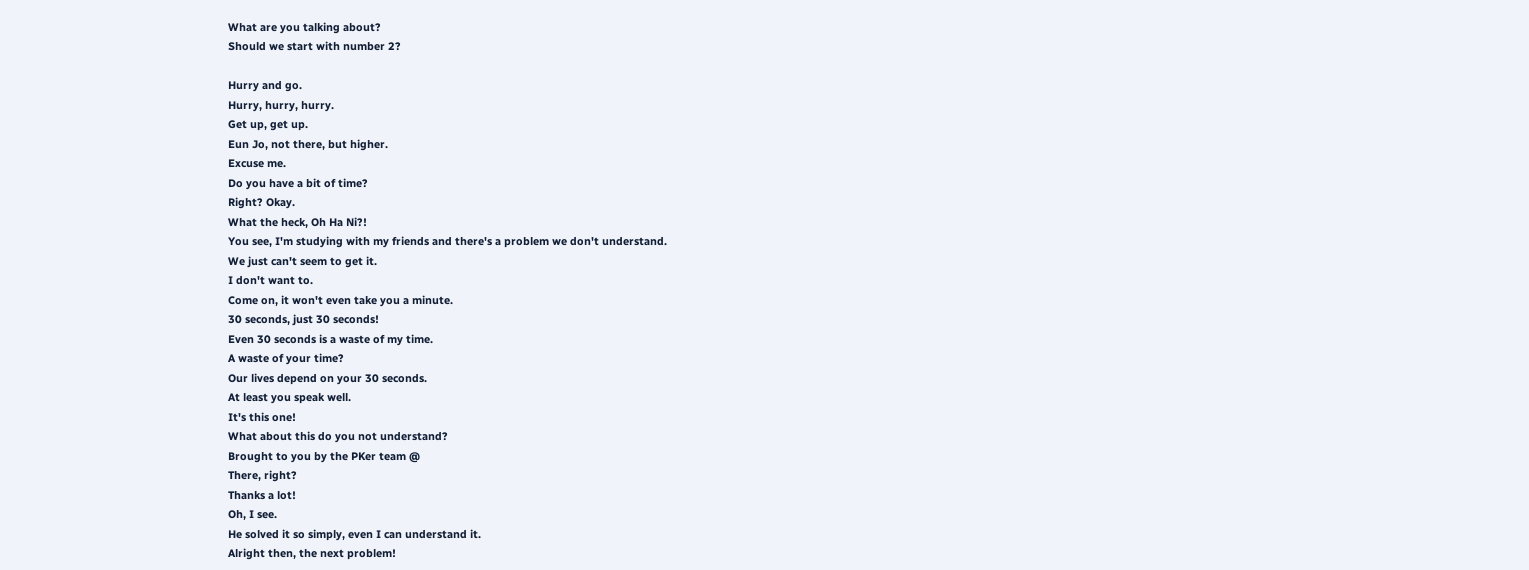What are you talking about?
Should we start with number 2?

Hurry and go.
Hurry, hurry, hurry.
Get up, get up.
Eun Jo, not there, but higher.
Excuse me.
Do you have a bit of time?
Right? Okay.
What the heck, Oh Ha Ni?!
You see, I'm studying with my friends and there's a problem we don't understand.
We just can't seem to get it.
I don't want to.
Come on, it won't even take you a minute.
30 seconds, just 30 seconds!
Even 30 seconds is a waste of my time.
A waste of your time?
Our lives depend on your 30 seconds.
At least you speak well.
It's this one!
What about this do you not understand?
Brought to you by the PKer team @
There, right?
Thanks a lot!
Oh, I see.
He solved it so simply, even I can understand it.
Alright then, the next problem!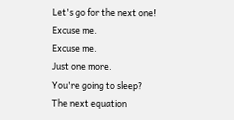Let's go for the next one!
Excuse me.
Excuse me.
Just one more.
You're going to sleep?
The next equation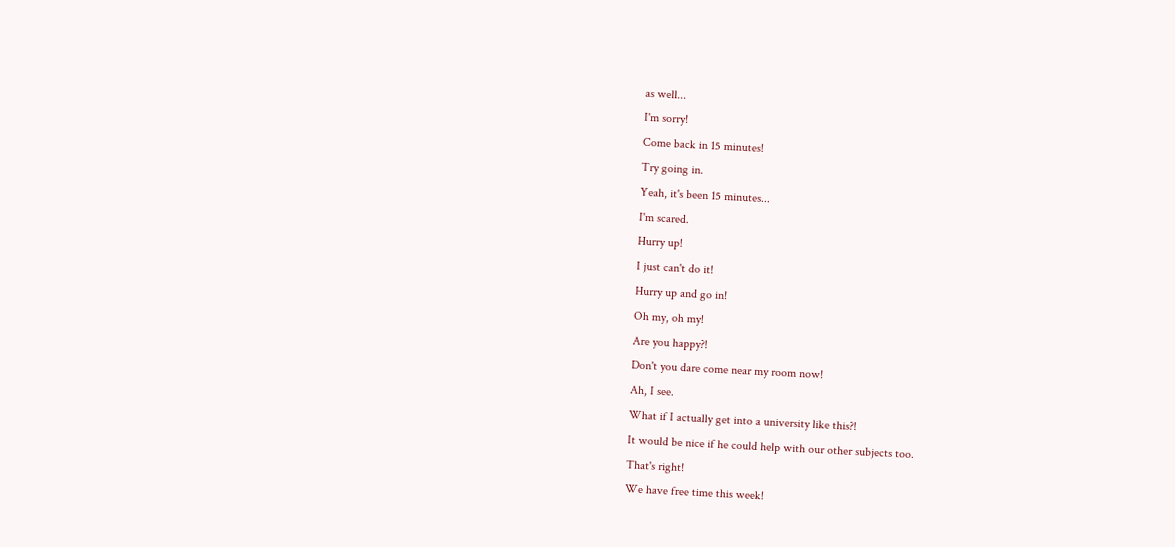as well...
I'm sorry!
Come back in 15 minutes!
Try going in.
Yeah, it's been 15 minutes...
I'm scared.
Hurry up!
I just can't do it!
Hurry up and go in!
Oh my, oh my!
Are you happy?!
Don't you dare come near my room now!
Ah, I see.
What if I actually get into a university like this?!
It would be nice if he could help with our other subjects too.
That's right!
We have free time this week!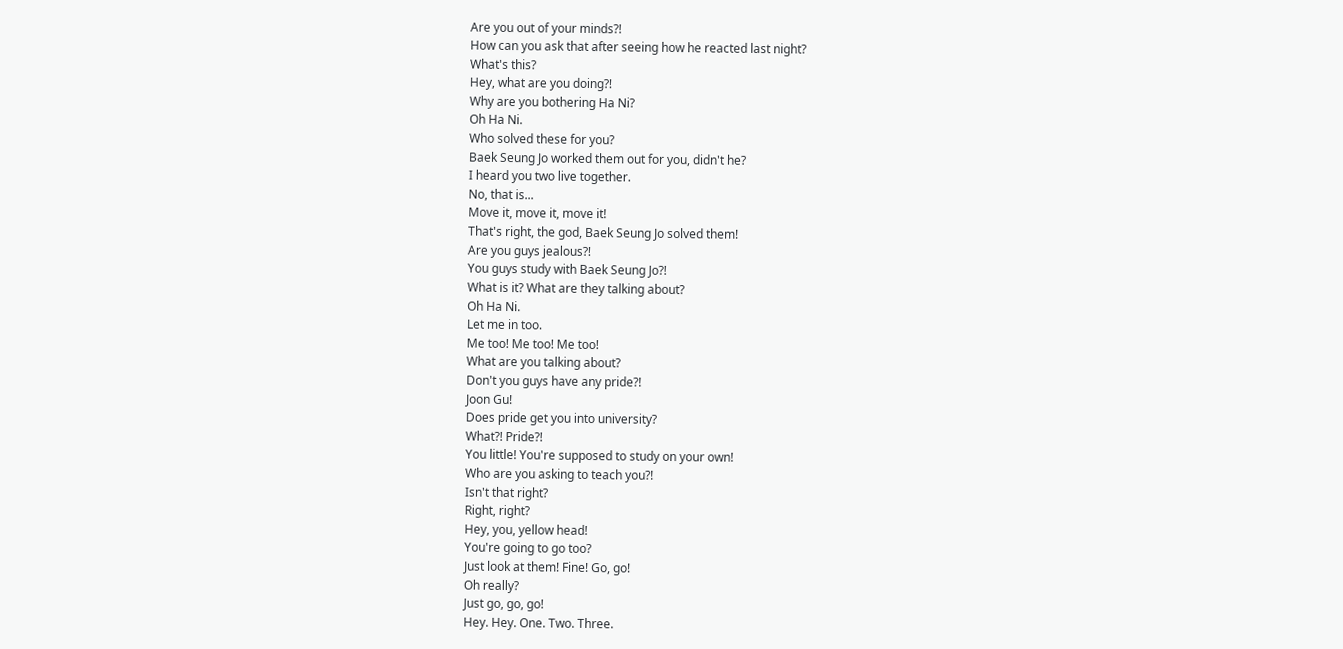Are you out of your minds?!
How can you ask that after seeing how he reacted last night?
What's this?
Hey, what are you doing?!
Why are you bothering Ha Ni?
Oh Ha Ni.
Who solved these for you?
Baek Seung Jo worked them out for you, didn't he?
I heard you two live together.
No, that is...
Move it, move it, move it!
That's right, the god, Baek Seung Jo solved them!
Are you guys jealous?!
You guys study with Baek Seung Jo?!
What is it? What are they talking about?
Oh Ha Ni.
Let me in too.
Me too! Me too! Me too!
What are you talking about?
Don't you guys have any pride?!
Joon Gu!
Does pride get you into university?
What?! Pride?!
You little! You're supposed to study on your own!
Who are you asking to teach you?!
Isn't that right?
Right, right?
Hey, you, yellow head!
You're going to go too?
Just look at them! Fine! Go, go!
Oh really?
Just go, go, go!
Hey. Hey. One. Two. Three.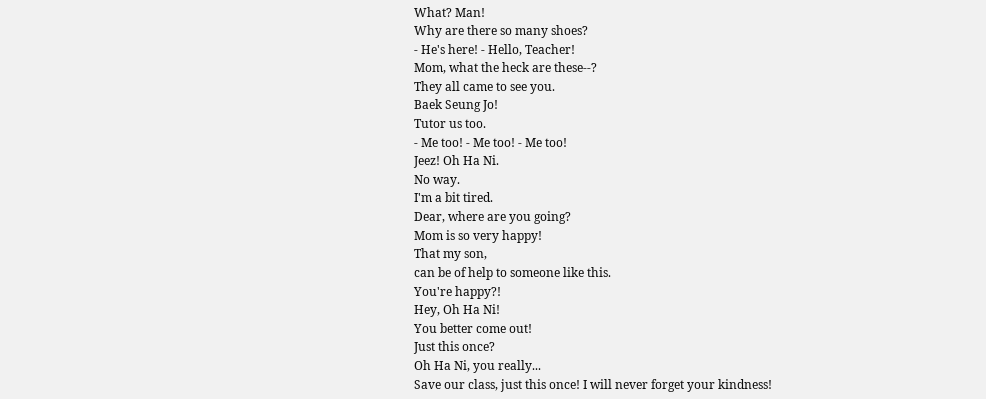What? Man!
Why are there so many shoes?
- He's here! - Hello, Teacher!
Mom, what the heck are these--?
They all came to see you.
Baek Seung Jo!
Tutor us too.
- Me too! - Me too! - Me too!
Jeez! Oh Ha Ni.
No way.
I'm a bit tired.
Dear, where are you going?
Mom is so very happy!
That my son,
can be of help to someone like this.
You're happy?!
Hey, Oh Ha Ni!
You better come out!
Just this once?
Oh Ha Ni, you really...
Save our class, just this once! I will never forget your kindness!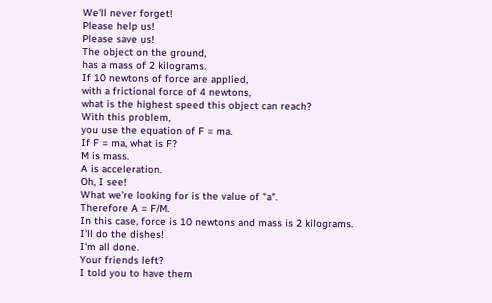We'll never forget!
Please help us!
Please save us!
The object on the ground,
has a mass of 2 kilograms.
If 10 newtons of force are applied,
with a frictional force of 4 newtons,
what is the highest speed this object can reach?
With this problem,
you use the equation of F = ma.
If F = ma, what is F?
M is mass.
A is acceleration.
Oh, I see!
What we're looking for is the value of "a".
Therefore A = F/M.
In this case, force is 10 newtons and mass is 2 kilograms.
I'll do the dishes!
I'm all done.
Your friends left?
I told you to have them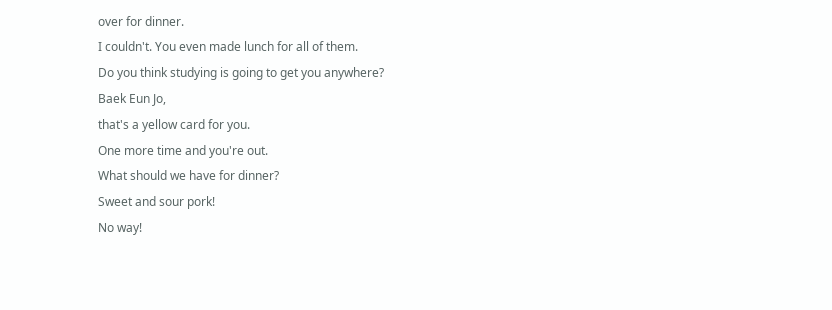over for dinner.
I couldn't. You even made lunch for all of them.
Do you think studying is going to get you anywhere?
Baek Eun Jo,
that's a yellow card for you.
One more time and you're out.
What should we have for dinner?
Sweet and sour pork!
No way!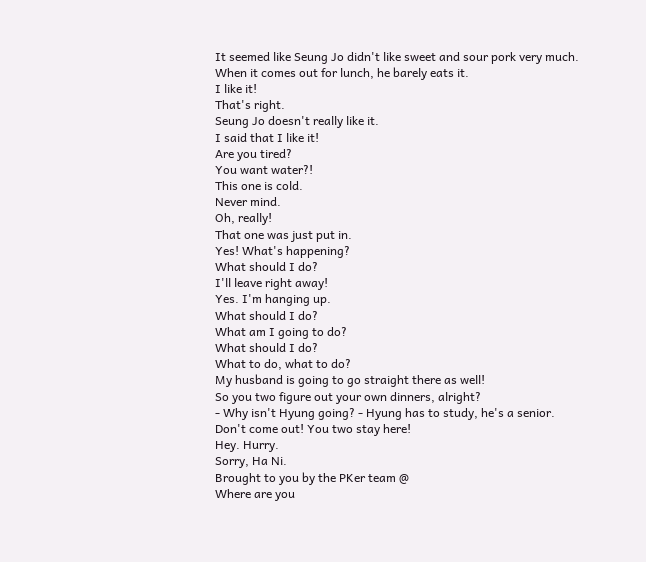It seemed like Seung Jo didn't like sweet and sour pork very much.
When it comes out for lunch, he barely eats it.
I like it!
That's right.
Seung Jo doesn't really like it.
I said that I like it!
Are you tired?
You want water?!
This one is cold.
Never mind.
Oh, really!
That one was just put in.
Yes! What's happening?
What should I do?
I'll leave right away!
Yes. I'm hanging up.
What should I do?
What am I going to do?
What should I do?
What to do, what to do?
My husband is going to go straight there as well!
So you two figure out your own dinners, alright?
- Why isn't Hyung going? - Hyung has to study, he's a senior.
Don't come out! You two stay here!
Hey. Hurry.
Sorry, Ha Ni.
Brought to you by the PKer team @
Where are you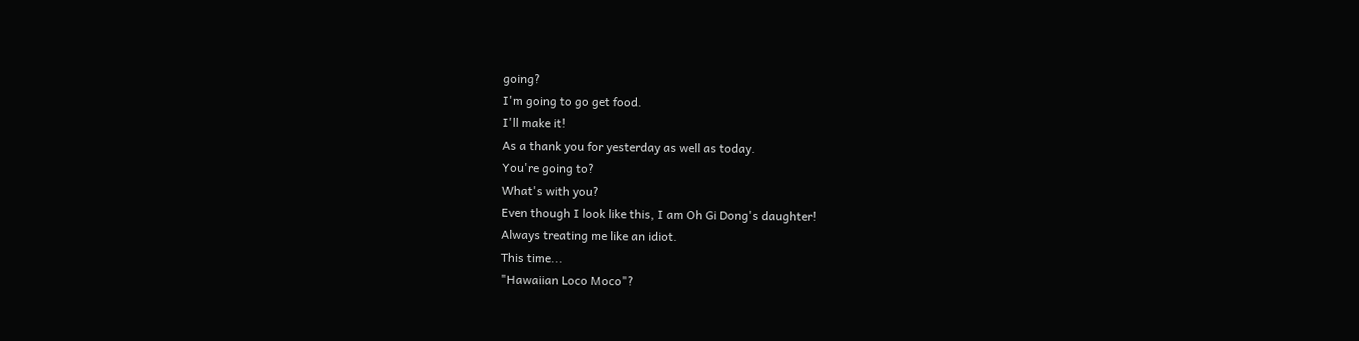going?
I'm going to go get food.
I'll make it!
As a thank you for yesterday as well as today.
You're going to?
What's with you?
Even though I look like this, I am Oh Gi Dong's daughter!
Always treating me like an idiot.
This time...
"Hawaiian Loco Moco"?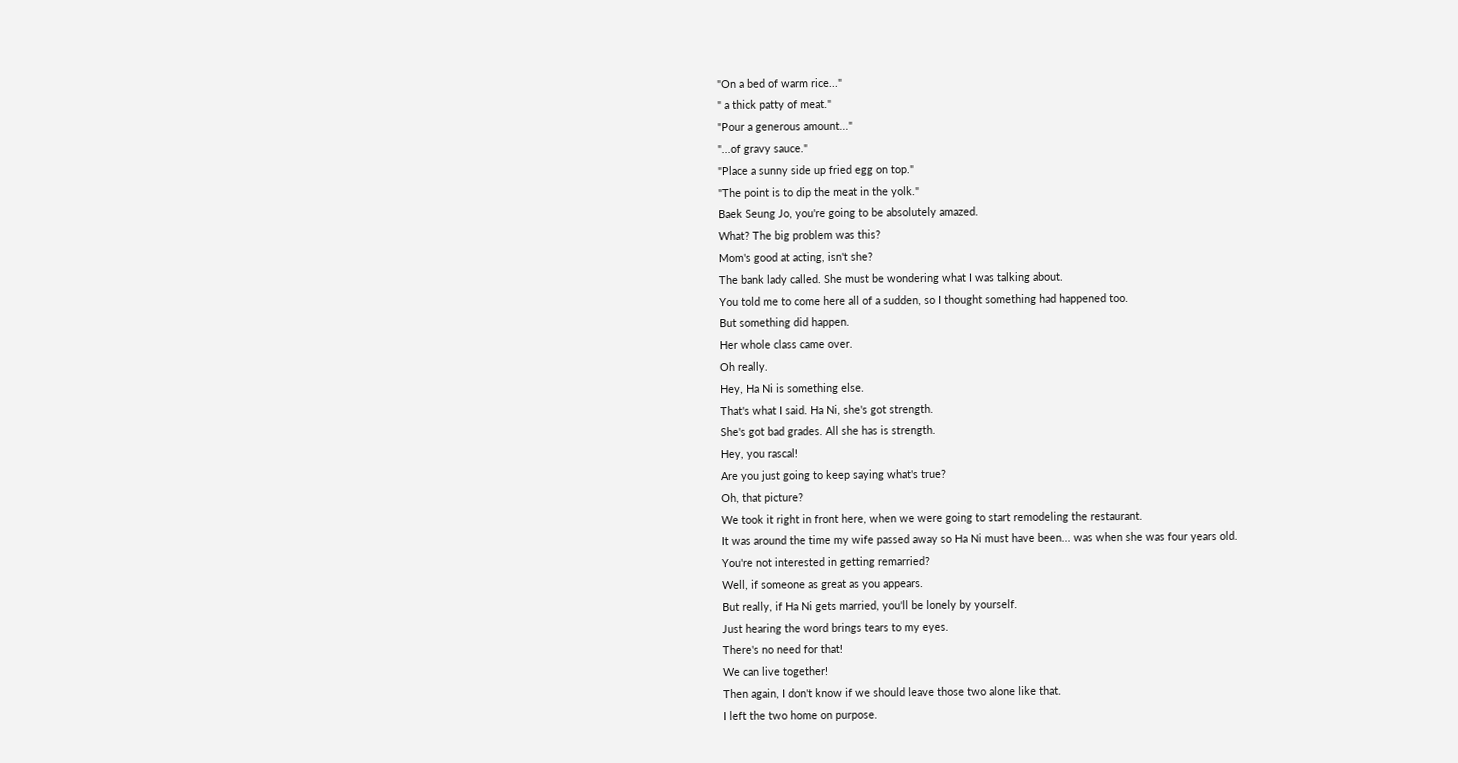"On a bed of warm rice..."
" a thick patty of meat."
"Pour a generous amount..."
"...of gravy sauce."
"Place a sunny side up fried egg on top."
"The point is to dip the meat in the yolk."
Baek Seung Jo, you're going to be absolutely amazed.
What? The big problem was this?
Mom's good at acting, isn't she?
The bank lady called. She must be wondering what I was talking about.
You told me to come here all of a sudden, so I thought something had happened too.
But something did happen.
Her whole class came over.
Oh really.
Hey, Ha Ni is something else.
That's what I said. Ha Ni, she's got strength.
She's got bad grades. All she has is strength.
Hey, you rascal!
Are you just going to keep saying what's true?
Oh, that picture?
We took it right in front here, when we were going to start remodeling the restaurant.
It was around the time my wife passed away so Ha Ni must have been... was when she was four years old.
You're not interested in getting remarried?
Well, if someone as great as you appears.
But really, if Ha Ni gets married, you'll be lonely by yourself.
Just hearing the word brings tears to my eyes.
There's no need for that!
We can live together!
Then again, I don't know if we should leave those two alone like that.
I left the two home on purpose.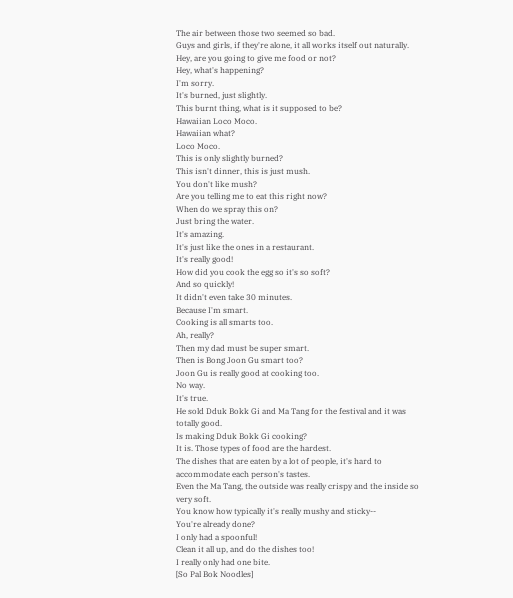The air between those two seemed so bad.
Guys and girls, if they're alone, it all works itself out naturally.
Hey, are you going to give me food or not?
Hey, what's happening?
I'm sorry.
It's burned, just slightly.
This burnt thing, what is it supposed to be?
Hawaiian Loco Moco.
Hawaiian what?
Loco Moco.
This is only slightly burned?
This isn't dinner, this is just mush.
You don't like mush?
Are you telling me to eat this right now?
When do we spray this on?
Just bring the water.
It's amazing.
It's just like the ones in a restaurant.
It's really good!
How did you cook the egg so it's so soft?
And so quickly!
It didn't even take 30 minutes.
Because I'm smart.
Cooking is all smarts too.
Ah, really?
Then my dad must be super smart.
Then is Bong Joon Gu smart too?
Joon Gu is really good at cooking too.
No way.
It's true.
He sold Dduk Bokk Gi and Ma Tang for the festival and it was totally good.
Is making Dduk Bokk Gi cooking?
It is. Those types of food are the hardest.
The dishes that are eaten by a lot of people, it's hard to accommodate each person's tastes.
Even the Ma Tang, the outside was really crispy and the inside so very soft.
You know how typically it's really mushy and sticky--
You're already done?
I only had a spoonful!
Clean it all up, and do the dishes too!
I really only had one bite.
[So Pal Bok Noodles]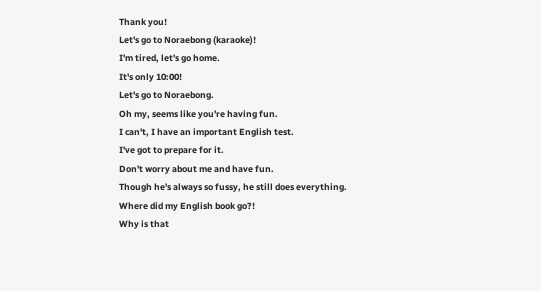Thank you!
Let's go to Noraebong (karaoke)!
I'm tired, let's go home.
It's only 10:00!
Let's go to Noraebong.
Oh my, seems like you're having fun.
I can't, I have an important English test.
I've got to prepare for it.
Don't worry about me and have fun.
Though he's always so fussy, he still does everything.
Where did my English book go?!
Why is that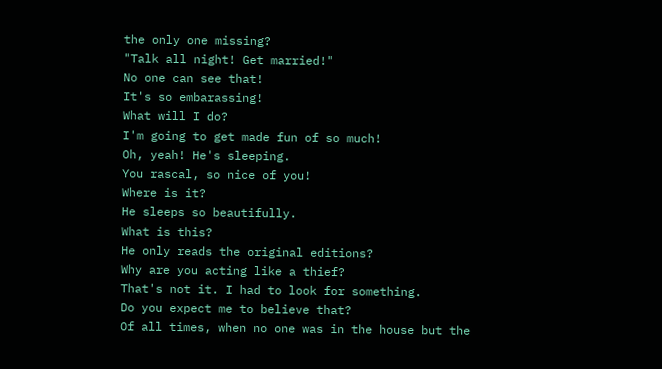the only one missing?
"Talk all night! Get married!"
No one can see that!
It's so embarassing!
What will I do?
I'm going to get made fun of so much!
Oh, yeah! He's sleeping.
You rascal, so nice of you!
Where is it?
He sleeps so beautifully.
What is this?
He only reads the original editions?
Why are you acting like a thief?
That's not it. I had to look for something.
Do you expect me to believe that?
Of all times, when no one was in the house but the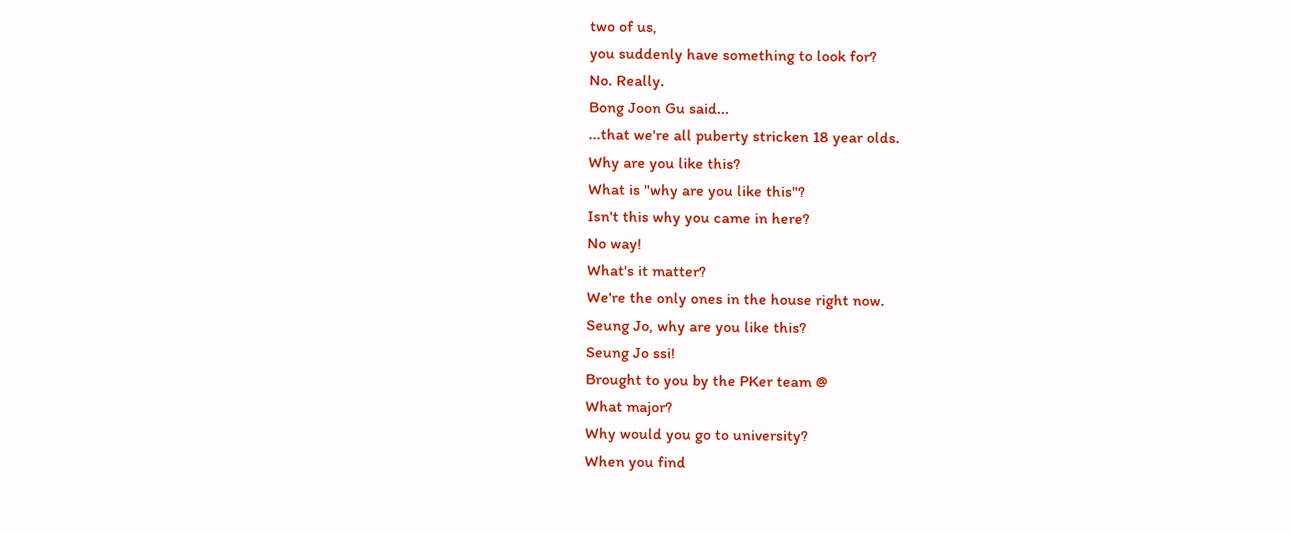two of us,
you suddenly have something to look for?
No. Really.
Bong Joon Gu said...
...that we're all puberty stricken 18 year olds.
Why are you like this?
What is "why are you like this"?
Isn't this why you came in here?
No way!
What's it matter?
We're the only ones in the house right now.
Seung Jo, why are you like this?
Seung Jo ssi!
Brought to you by the PKer team @
What major?
Why would you go to university?
When you find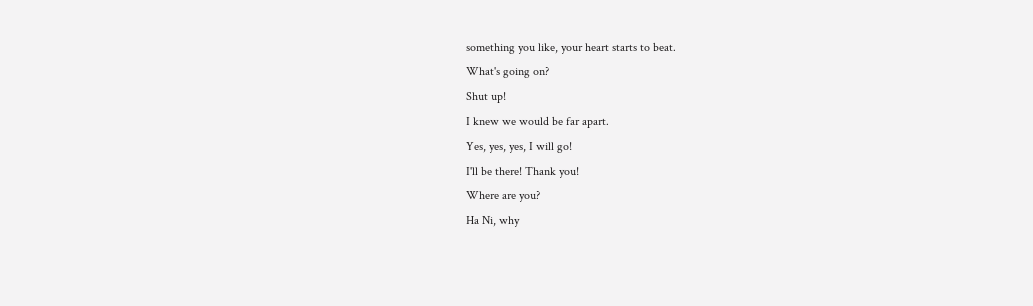something you like, your heart starts to beat.
What's going on?
Shut up!
I knew we would be far apart.
Yes, yes, yes, I will go!
I'll be there! Thank you!
Where are you?
Ha Ni, why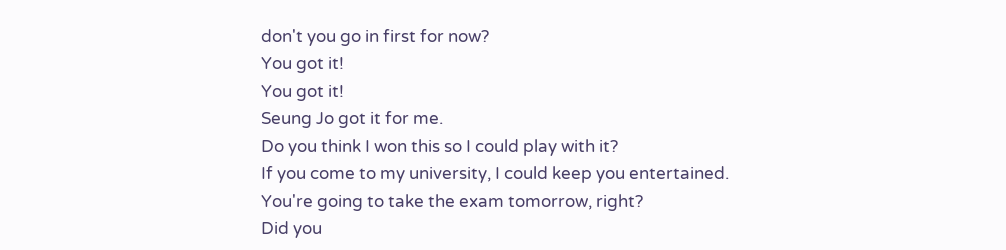don't you go in first for now?
You got it!
You got it!
Seung Jo got it for me.
Do you think I won this so I could play with it?
If you come to my university, I could keep you entertained.
You're going to take the exam tomorrow, right?
Did you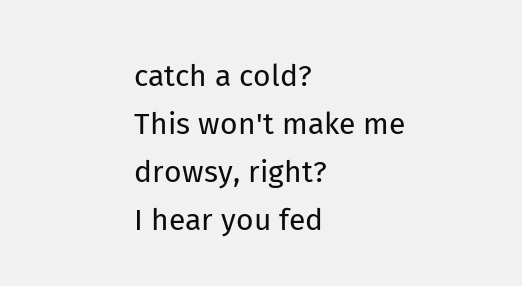catch a cold?
This won't make me drowsy, right?
I hear you fed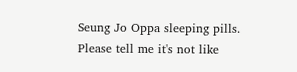Seung Jo Oppa sleeping pills.
Please tell me it's not like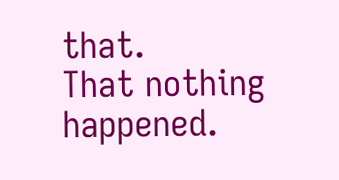that.
That nothing happened.